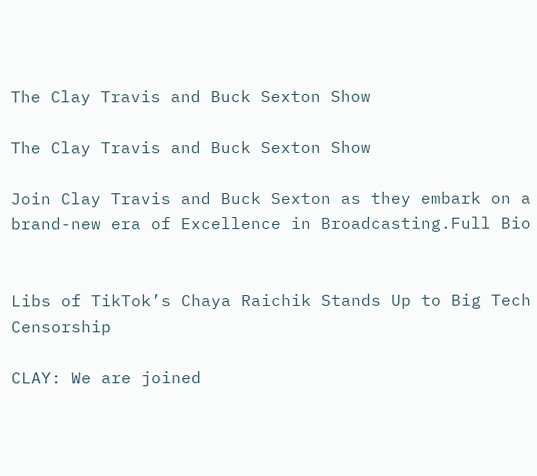The Clay Travis and Buck Sexton Show

The Clay Travis and Buck Sexton Show

Join Clay Travis and Buck Sexton as they embark on a brand-new era of Excellence in Broadcasting.Full Bio


Libs of TikTok’s Chaya Raichik Stands Up to Big Tech Censorship

CLAY: We are joined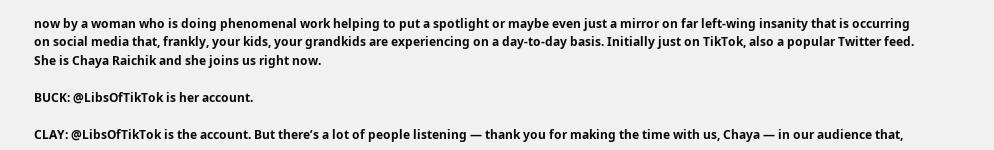now by a woman who is doing phenomenal work helping to put a spotlight or maybe even just a mirror on far left-wing insanity that is occurring on social media that, frankly, your kids, your grandkids are experiencing on a day-to-day basis. Initially just on TikTok, also a popular Twitter feed. She is Chaya Raichik and she joins us right now.

BUCK: @LibsOfTikTok is her account.

CLAY: @LibsOfTikTok is the account. But there’s a lot of people listening — thank you for making the time with us, Chaya — in our audience that,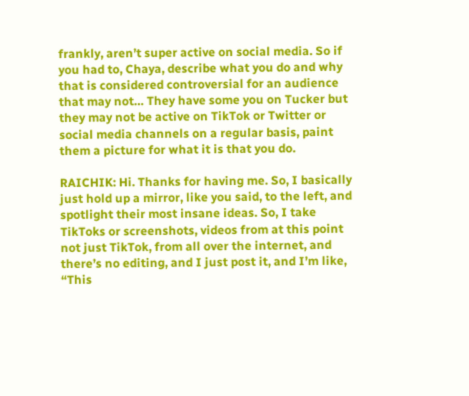frankly, aren’t super active on social media. So if you had to, Chaya, describe what you do and why that is considered controversial for an audience that may not… They have some you on Tucker but they may not be active on TikTok or Twitter or social media channels on a regular basis, paint them a picture for what it is that you do.

RAICHIK: Hi. Thanks for having me. So, I basically just hold up a mirror, like you said, to the left, and spotlight their most insane ideas. So, I take TikToks or screenshots, videos from at this point not just TikTok, from all over the internet, and there’s no editing, and I just post it, and I’m like, “This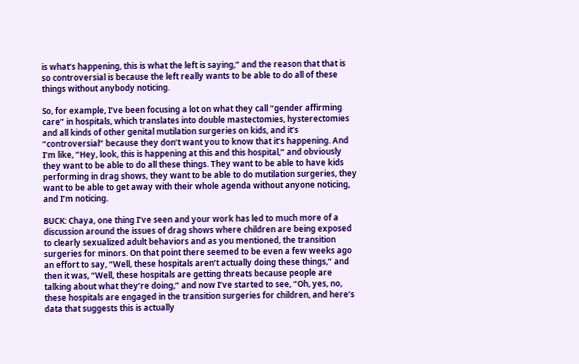is what’s happening, this is what the left is saying,” and the reason that that is so controversial is because the left really wants to be able to do all of these things without anybody noticing.

So, for example, I’ve been focusing a lot on what they call “gender affirming care” in hospitals, which translates into double mastectomies, hysterectomies and all kinds of other genital mutilation surgeries on kids, and it’s “controversial” because they don’t want you to know that it’s happening. And I’m like, “Hey, look, this is happening at this and this hospital,” and obviously they want to be able to do all these things. They want to be able to have kids performing in drag shows, they want to be able to do mutilation surgeries, they want to be able to get away with their whole agenda without anyone noticing, and I’m noticing.

BUCK: Chaya, one thing I’ve seen and your work has led to much more of a discussion around the issues of drag shows where children are being exposed to clearly sexualized adult behaviors and as you mentioned, the transition surgeries for minors. On that point there seemed to be even a few weeks ago an effort to say, “Well, these hospitals aren’t actually doing these things,” and then it was, “Well, these hospitals are getting threats because people are talking about what they’re doing,” and now I’ve started to see, “Oh, yes, no, these hospitals are engaged in the transition surgeries for children, and here’s data that suggests this is actually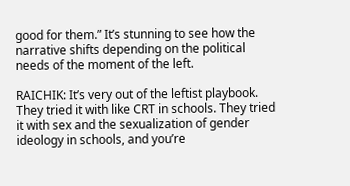good for them.” It’s stunning to see how the narrative shifts depending on the political needs of the moment of the left.

RAICHIK: It’s very out of the leftist playbook. They tried it with like CRT in schools. They tried it with sex and the sexualization of gender ideology in schools, and you’re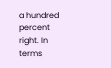a hundred percent right. In terms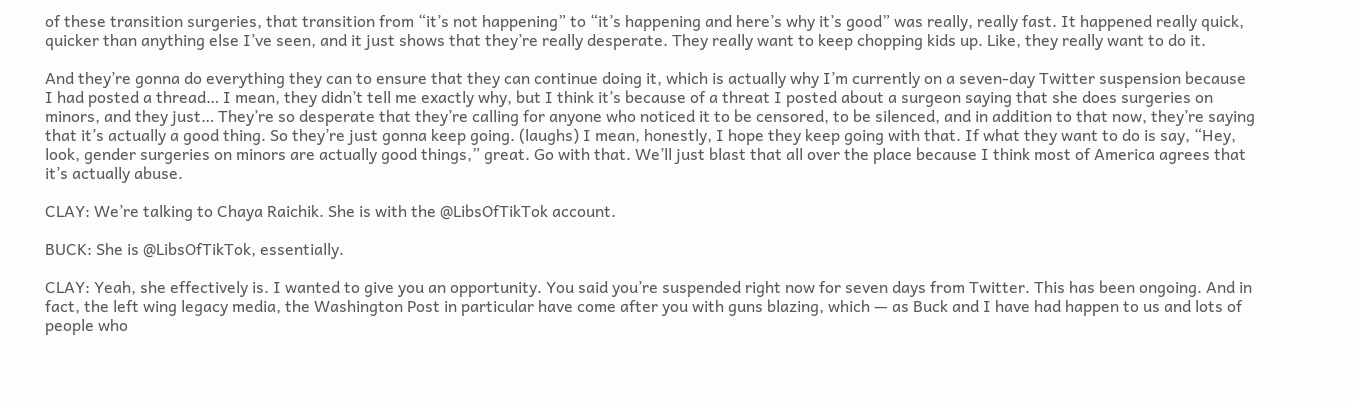of these transition surgeries, that transition from “it’s not happening” to “it’s happening and here’s why it’s good” was really, really fast. It happened really quick, quicker than anything else I’ve seen, and it just shows that they’re really desperate. They really want to keep chopping kids up. Like, they really want to do it.

And they’re gonna do everything they can to ensure that they can continue doing it, which is actually why I’m currently on a seven-day Twitter suspension because I had posted a thread… I mean, they didn’t tell me exactly why, but I think it’s because of a threat I posted about a surgeon saying that she does surgeries on minors, and they just… They’re so desperate that they’re calling for anyone who noticed it to be censored, to be silenced, and in addition to that now, they’re saying that it’s actually a good thing. So they’re just gonna keep going. (laughs) I mean, honestly, I hope they keep going with that. If what they want to do is say, “Hey, look, gender surgeries on minors are actually good things,” great. Go with that. We’ll just blast that all over the place because I think most of America agrees that it’s actually abuse.

CLAY: We’re talking to Chaya Raichik. She is with the @LibsOfTikTok account.

BUCK: She is @LibsOfTikTok, essentially.

CLAY: Yeah, she effectively is. I wanted to give you an opportunity. You said you’re suspended right now for seven days from Twitter. This has been ongoing. And in fact, the left wing legacy media, the Washington Post in particular have come after you with guns blazing, which — as Buck and I have had happen to us and lots of people who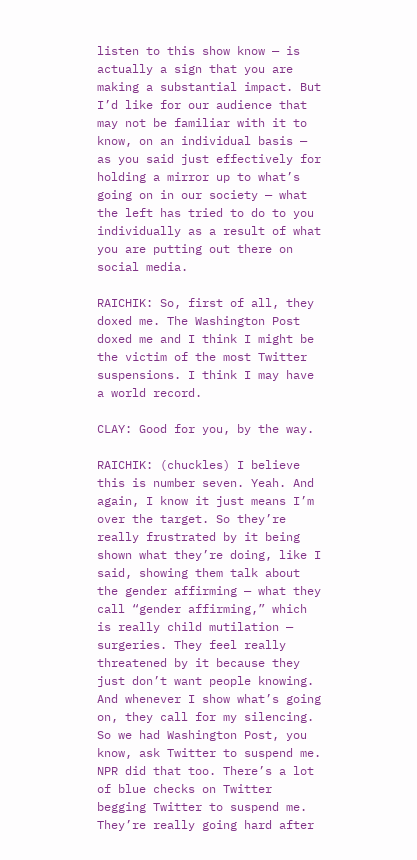listen to this show know — is actually a sign that you are making a substantial impact. But I’d like for our audience that may not be familiar with it to know, on an individual basis — as you said just effectively for holding a mirror up to what’s going on in our society — what the left has tried to do to you individually as a result of what you are putting out there on social media.

RAICHIK: So, first of all, they doxed me. The Washington Post doxed me and I think I might be the victim of the most Twitter suspensions. I think I may have a world record.

CLAY: Good for you, by the way.

RAICHIK: (chuckles) I believe this is number seven. Yeah. And again, I know it just means I’m over the target. So they’re really frustrated by it being shown what they’re doing, like I said, showing them talk about the gender affirming — what they call “gender affirming,” which is really child mutilation — surgeries. They feel really threatened by it because they just don’t want people knowing. And whenever I show what’s going on, they call for my silencing. So we had Washington Post, you know, ask Twitter to suspend me. NPR did that too. There’s a lot of blue checks on Twitter begging Twitter to suspend me. They’re really going hard after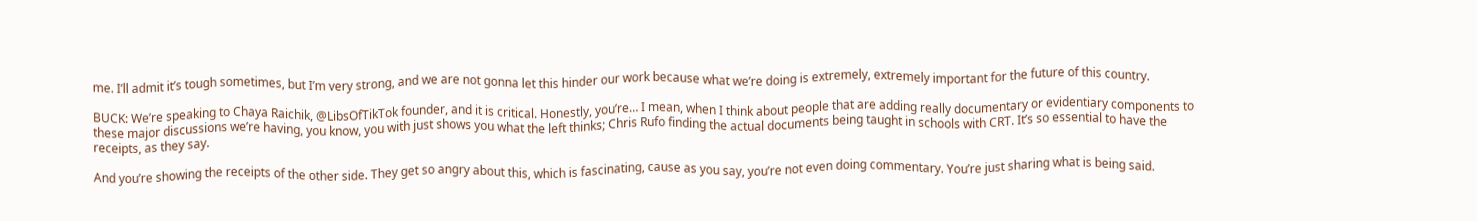me. I’ll admit it’s tough sometimes, but I’m very strong, and we are not gonna let this hinder our work because what we’re doing is extremely, extremely important for the future of this country.

BUCK: We’re speaking to Chaya Raichik, @LibsOfTikTok founder, and it is critical. Honestly, you’re… I mean, when I think about people that are adding really documentary or evidentiary components to these major discussions we’re having, you know, you with just shows you what the left thinks; Chris Rufo finding the actual documents being taught in schools with CRT. It’s so essential to have the receipts, as they say.

And you’re showing the receipts of the other side. They get so angry about this, which is fascinating, cause as you say, you’re not even doing commentary. You’re just sharing what is being said.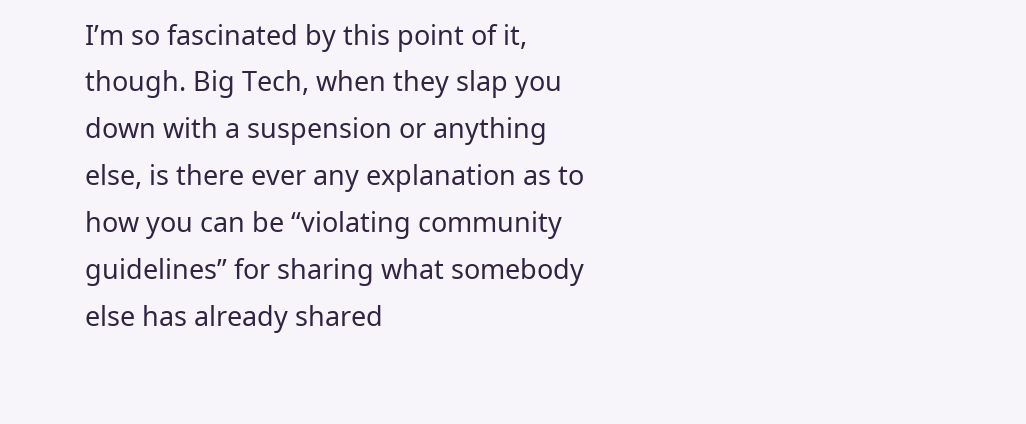I’m so fascinated by this point of it, though. Big Tech, when they slap you down with a suspension or anything else, is there ever any explanation as to how you can be “violating community guidelines” for sharing what somebody else has already shared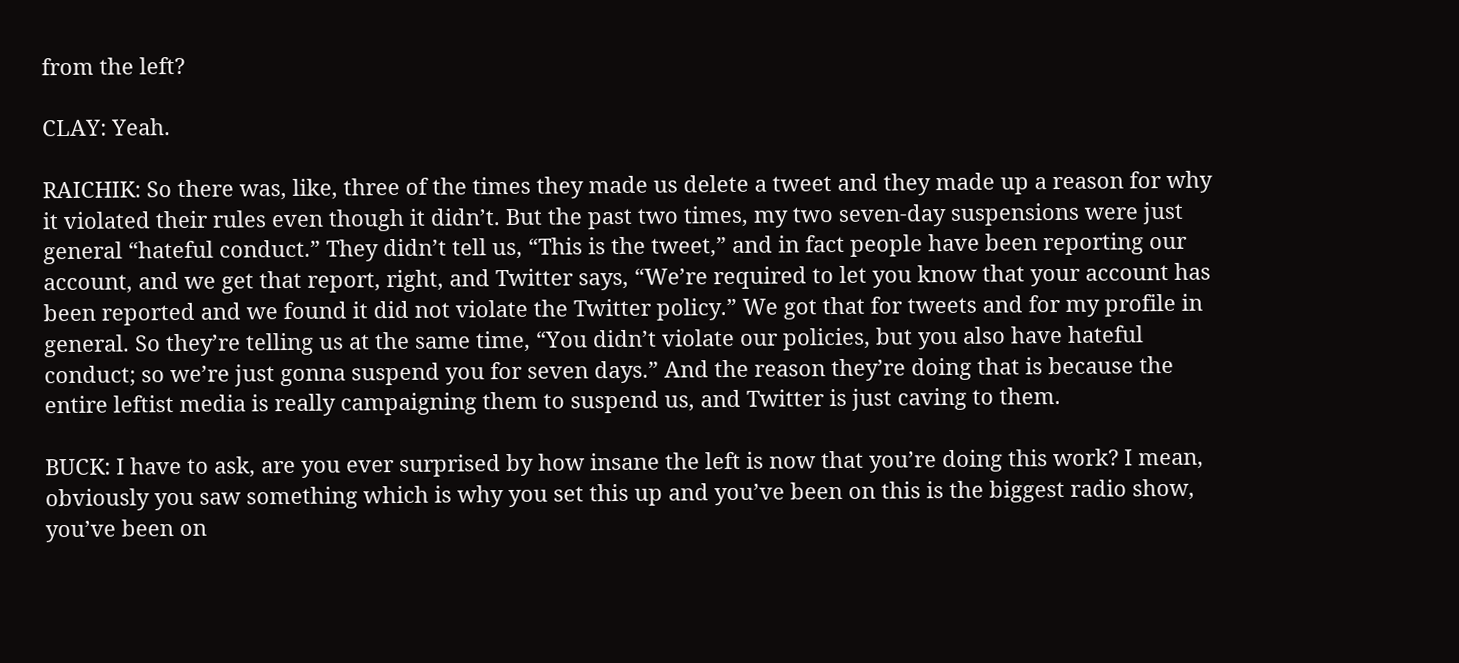from the left?

CLAY: Yeah.

RAICHIK: So there was, like, three of the times they made us delete a tweet and they made up a reason for why it violated their rules even though it didn’t. But the past two times, my two seven-day suspensions were just general “hateful conduct.” They didn’t tell us, “This is the tweet,” and in fact people have been reporting our account, and we get that report, right, and Twitter says, “We’re required to let you know that your account has been reported and we found it did not violate the Twitter policy.” We got that for tweets and for my profile in general. So they’re telling us at the same time, “You didn’t violate our policies, but you also have hateful conduct; so we’re just gonna suspend you for seven days.” And the reason they’re doing that is because the entire leftist media is really campaigning them to suspend us, and Twitter is just caving to them.

BUCK: I have to ask, are you ever surprised by how insane the left is now that you’re doing this work? I mean, obviously you saw something which is why you set this up and you’ve been on this is the biggest radio show, you’ve been on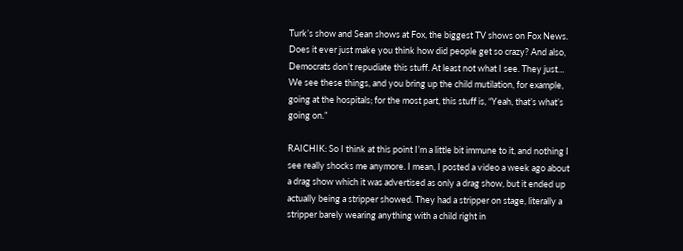Turk’s show and Sean shows at Fox, the biggest TV shows on Fox News. Does it ever just make you think how did people get so crazy? And also, Democrats don’t repudiate this stuff. At least not what I see. They just… We see these things, and you bring up the child mutilation, for example, going at the hospitals; for the most part, this stuff is, “Yeah, that’s what’s going on.”

RAICHIK: So I think at this point I’m a little bit immune to it, and nothing I see really shocks me anymore. I mean, I posted a video a week ago about a drag show which it was advertised as only a drag show, but it ended up actually being a stripper showed. They had a stripper on stage, literally a stripper barely wearing anything with a child right in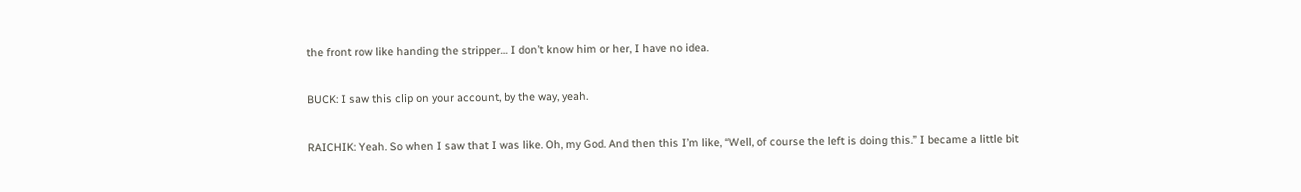the front row like handing the stripper… I don’t know him or her, I have no idea.

BUCK: I saw this clip on your account, by the way, yeah.

RAICHIK: Yeah. So when I saw that I was like. Oh, my God. And then this I’m like, “Well, of course the left is doing this.” I became a little bit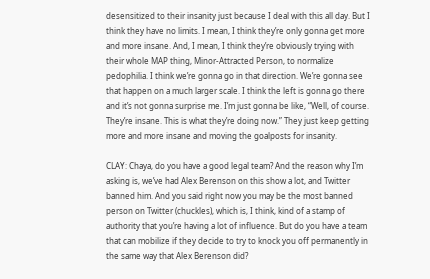desensitized to their insanity just because I deal with this all day. But I think they have no limits. I mean, I think they’re only gonna get more and more insane. And, I mean, I think they’re obviously trying with their whole MAP thing, Minor-Attracted Person, to normalize pedophilia. I think we’re gonna go in that direction. We’re gonna see that happen on a much larger scale. I think the left is gonna go there and it’s not gonna surprise me. I’m just gonna be like, “Well, of course. They’re insane. This is what they’re doing now.” They just keep getting more and more insane and moving the goalposts for insanity.

CLAY: Chaya, do you have a good legal team? And the reason why I’m asking is, we’ve had Alex Berenson on this show a lot, and Twitter banned him. And you said right now you may be the most banned person on Twitter (chuckles), which is, I think, kind of a stamp of authority that you’re having a lot of influence. But do you have a team that can mobilize if they decide to try to knock you off permanently in the same way that Alex Berenson did?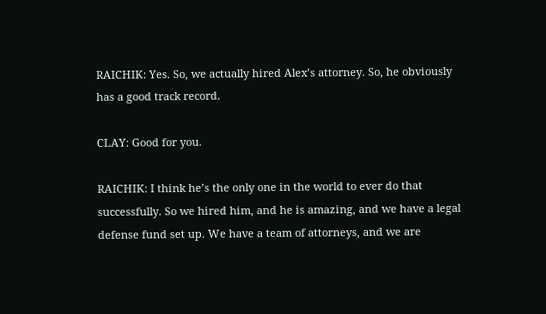RAICHIK: Yes. So, we actually hired Alex’s attorney. So, he obviously has a good track record.

CLAY: Good for you.

RAICHIK: I think he’s the only one in the world to ever do that successfully. So we hired him, and he is amazing, and we have a legal defense fund set up. We have a team of attorneys, and we are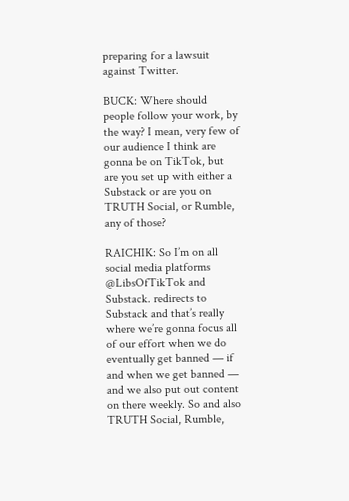preparing for a lawsuit against Twitter.

BUCK: Where should people follow your work, by the way? I mean, very few of our audience I think are gonna be on TikTok, but are you set up with either a Substack or are you on TRUTH Social, or Rumble, any of those?

RAICHIK: So I’m on all social media platforms @LibsOfTikTok and Substack. redirects to Substack and that’s really where we’re gonna focus all of our effort when we do eventually get banned — if and when we get banned — and we also put out content on there weekly. So and also TRUTH Social, Rumble,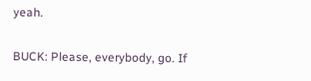yeah.

BUCK: Please, everybody, go. If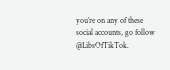you’re on any of these social accounts, go follow @LibsOfTikTok.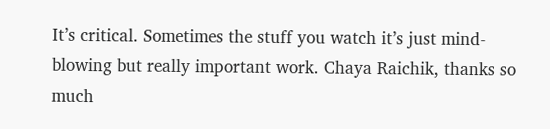It’s critical. Sometimes the stuff you watch it’s just mind-blowing but really important work. Chaya Raichik, thanks so much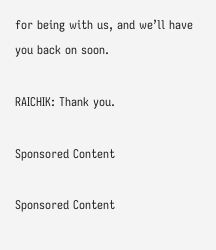for being with us, and we’ll have you back on soon.

RAICHIK: Thank you.

Sponsored Content

Sponsored Content